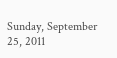Sunday, September 25, 2011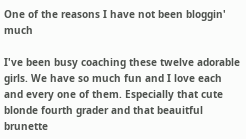One of the reasons I have not been bloggin' much

I've been busy coaching these twelve adorable girls. We have so much fun and I love each and every one of them. Especially that cute blonde fourth grader and that beauitful brunette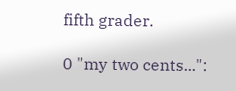fifth grader.

0 "my two cents...":